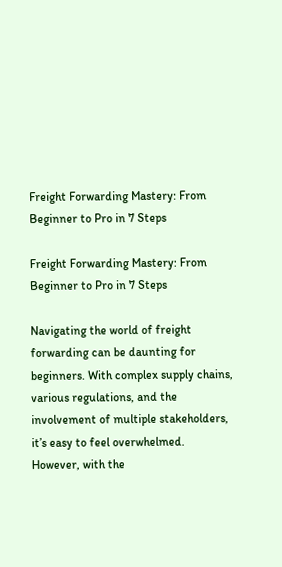Freight Forwarding Mastery: From Beginner to Pro in 7 Steps

Freight Forwarding Mastery: From Beginner to Pro in 7 Steps

Navigating the world of freight forwarding can be daunting for beginners. With complex supply chains, various regulations, and the involvement of multiple stakeholders, it’s easy to feel overwhelmed. However, with the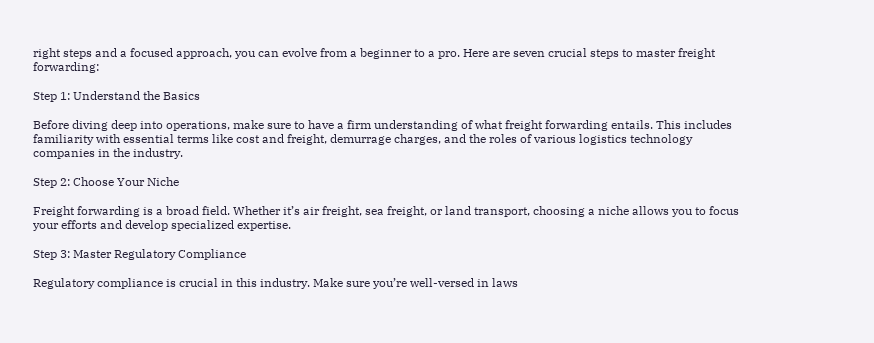right steps and a focused approach, you can evolve from a beginner to a pro. Here are seven crucial steps to master freight forwarding:

Step 1: Understand the Basics

Before diving deep into operations, make sure to have a firm understanding of what freight forwarding entails. This includes familiarity with essential terms like cost and freight, demurrage charges, and the roles of various logistics technology companies in the industry.

Step 2: Choose Your Niche

Freight forwarding is a broad field. Whether it’s air freight, sea freight, or land transport, choosing a niche allows you to focus your efforts and develop specialized expertise.

Step 3: Master Regulatory Compliance

Regulatory compliance is crucial in this industry. Make sure you’re well-versed in laws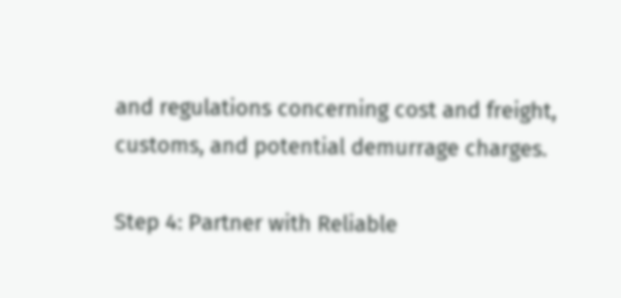and regulations concerning cost and freight, customs, and potential demurrage charges.

Step 4: Partner with Reliable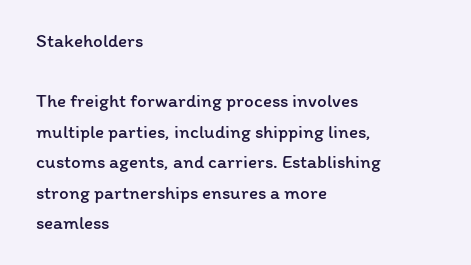Stakeholders

The freight forwarding process involves multiple parties, including shipping lines, customs agents, and carriers. Establishing strong partnerships ensures a more seamless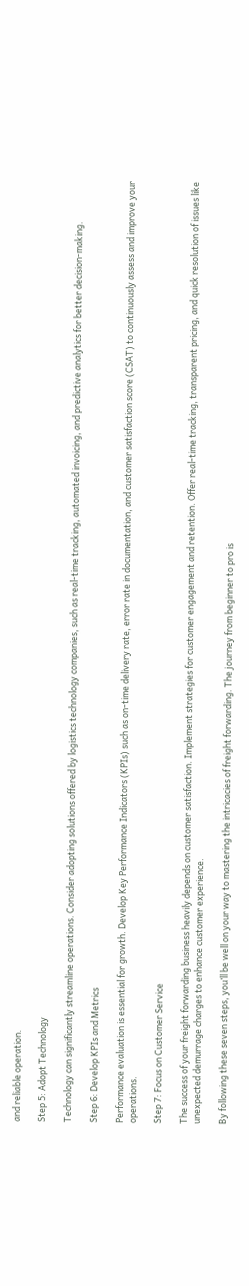and reliable operation.

Step 5: Adopt Technology

Technology can significantly streamline operations. Consider adopting solutions offered by logistics technology companies, such as real-time tracking, automated invoicing, and predictive analytics for better decision-making.

Step 6: Develop KPIs and Metrics

Performance evaluation is essential for growth. Develop Key Performance Indicators (KPIs) such as on-time delivery rate, error rate in documentation, and customer satisfaction score (CSAT) to continuously assess and improve your operations.

Step 7: Focus on Customer Service

The success of your freight forwarding business heavily depends on customer satisfaction. Implement strategies for customer engagement and retention. Offer real-time tracking, transparent pricing, and quick resolution of issues like unexpected demurrage charges to enhance customer experience.

By following these seven steps, you’ll be well on your way to mastering the intricacies of freight forwarding. The journey from beginner to pro is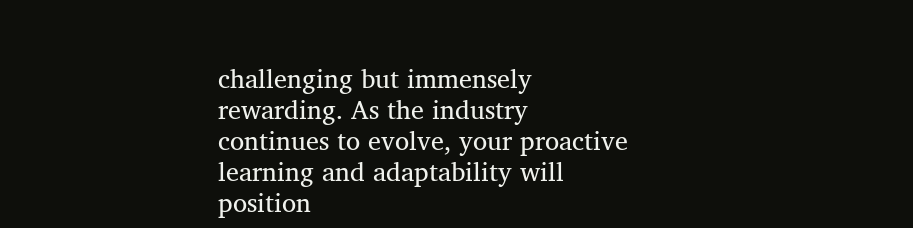challenging but immensely rewarding. As the industry continues to evolve, your proactive learning and adaptability will position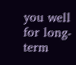you well for long-term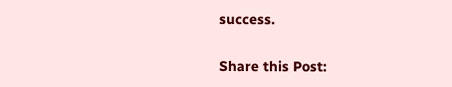success.

Share this Post: